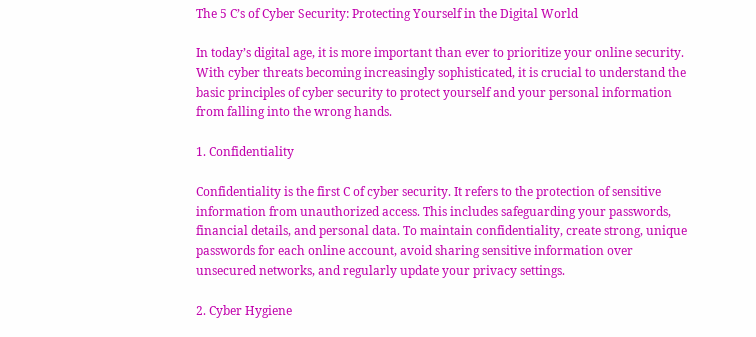The 5 C’s of Cyber Security: Protecting Yourself in the Digital World

In today’s digital age, it is more important than ever to prioritize your online security. With cyber threats becoming increasingly sophisticated, it is crucial to understand the basic principles of cyber security to protect yourself and your personal information from falling into the wrong hands.

1. Confidentiality

Confidentiality is the first C of cyber security. It refers to the protection of sensitive information from unauthorized access. This includes safeguarding your passwords, financial details, and personal data. To maintain confidentiality, create strong, unique passwords for each online account, avoid sharing sensitive information over unsecured networks, and regularly update your privacy settings.

2. Cyber Hygiene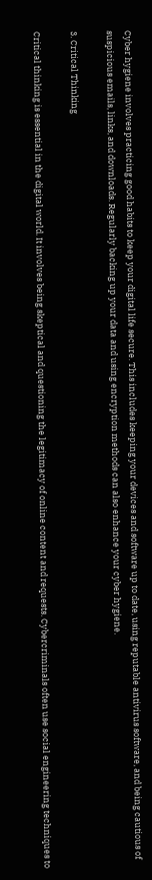Cyber hygiene involves practicing good habits to keep your digital life secure. This includes keeping your devices and software up to date, using reputable antivirus software, and being cautious of suspicious emails, links, and downloads. Regularly backing up your data and using encryption methods can also enhance your cyber hygiene.

3. Critical Thinking

Critical thinking is essential in the digital world. It involves being skeptical and questioning the legitimacy of online content and requests. Cybercriminals often use social engineering techniques to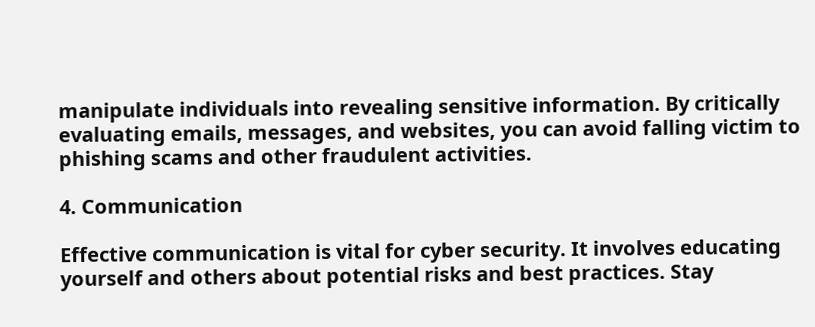manipulate individuals into revealing sensitive information. By critically evaluating emails, messages, and websites, you can avoid falling victim to phishing scams and other fraudulent activities.

4. Communication

Effective communication is vital for cyber security. It involves educating yourself and others about potential risks and best practices. Stay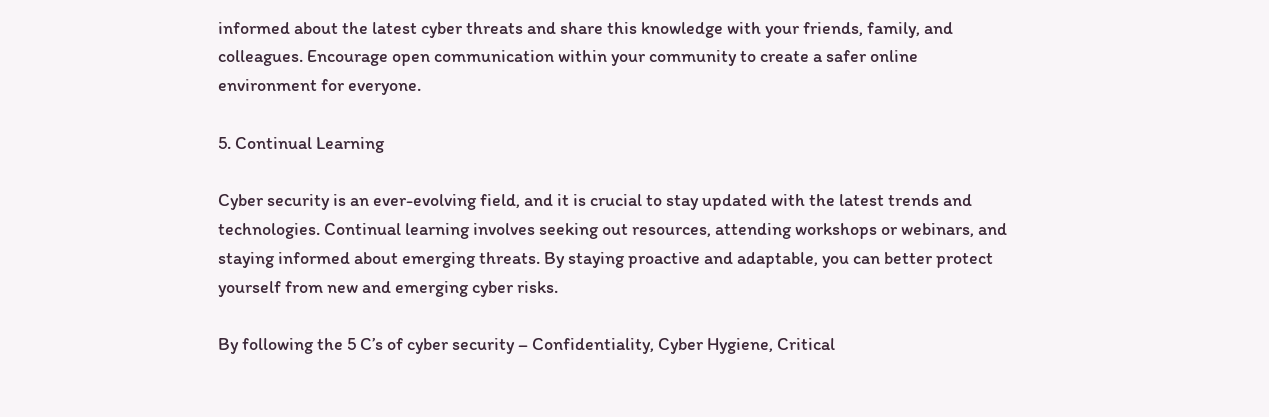informed about the latest cyber threats and share this knowledge with your friends, family, and colleagues. Encourage open communication within your community to create a safer online environment for everyone.

5. Continual Learning

Cyber security is an ever-evolving field, and it is crucial to stay updated with the latest trends and technologies. Continual learning involves seeking out resources, attending workshops or webinars, and staying informed about emerging threats. By staying proactive and adaptable, you can better protect yourself from new and emerging cyber risks.

By following the 5 C’s of cyber security – Confidentiality, Cyber Hygiene, Critical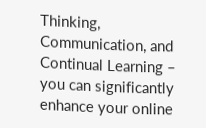Thinking, Communication, and Continual Learning – you can significantly enhance your online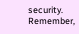security. Remember,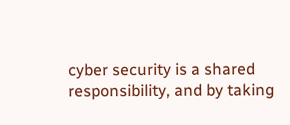cyber security is a shared responsibility, and by taking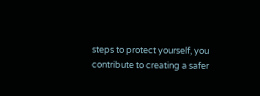steps to protect yourself, you contribute to creating a safer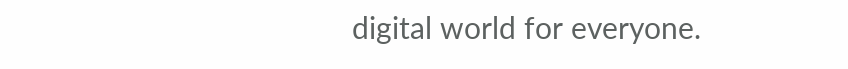digital world for everyone.